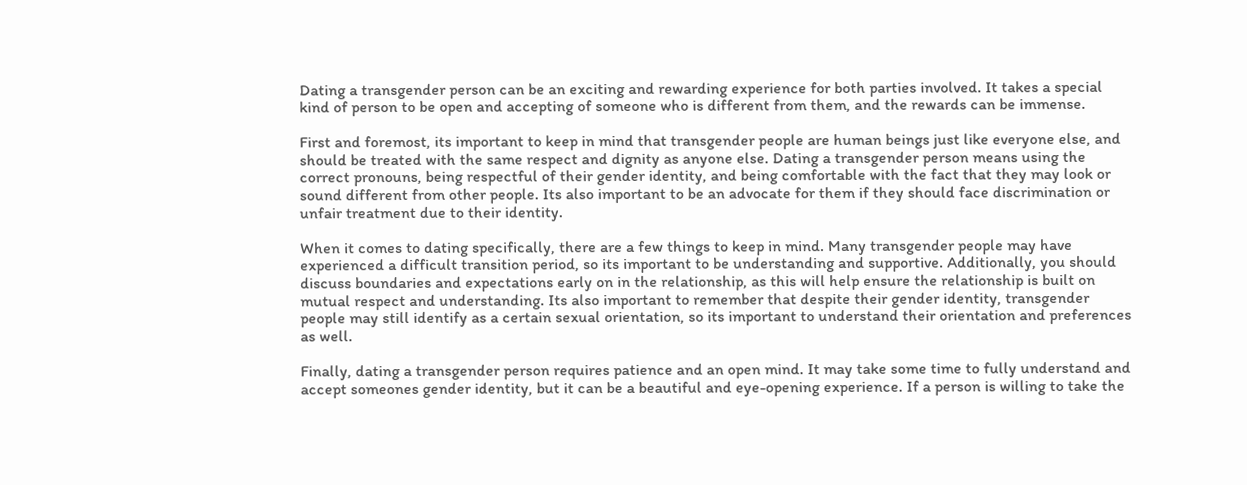Dating a transgender person can be an exciting and rewarding experience for both parties involved. It takes a special kind of person to be open and accepting of someone who is different from them, and the rewards can be immense.

First and foremost, its important to keep in mind that transgender people are human beings just like everyone else, and should be treated with the same respect and dignity as anyone else. Dating a transgender person means using the correct pronouns, being respectful of their gender identity, and being comfortable with the fact that they may look or sound different from other people. Its also important to be an advocate for them if they should face discrimination or unfair treatment due to their identity.

When it comes to dating specifically, there are a few things to keep in mind. Many transgender people may have experienced a difficult transition period, so its important to be understanding and supportive. Additionally, you should discuss boundaries and expectations early on in the relationship, as this will help ensure the relationship is built on mutual respect and understanding. Its also important to remember that despite their gender identity, transgender people may still identify as a certain sexual orientation, so its important to understand their orientation and preferences as well.

Finally, dating a transgender person requires patience and an open mind. It may take some time to fully understand and accept someones gender identity, but it can be a beautiful and eye-opening experience. If a person is willing to take the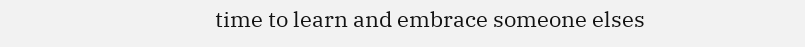time to learn and embrace someone elses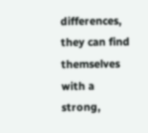differences, they can find themselves with a strong,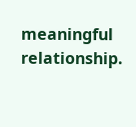meaningful relationship.